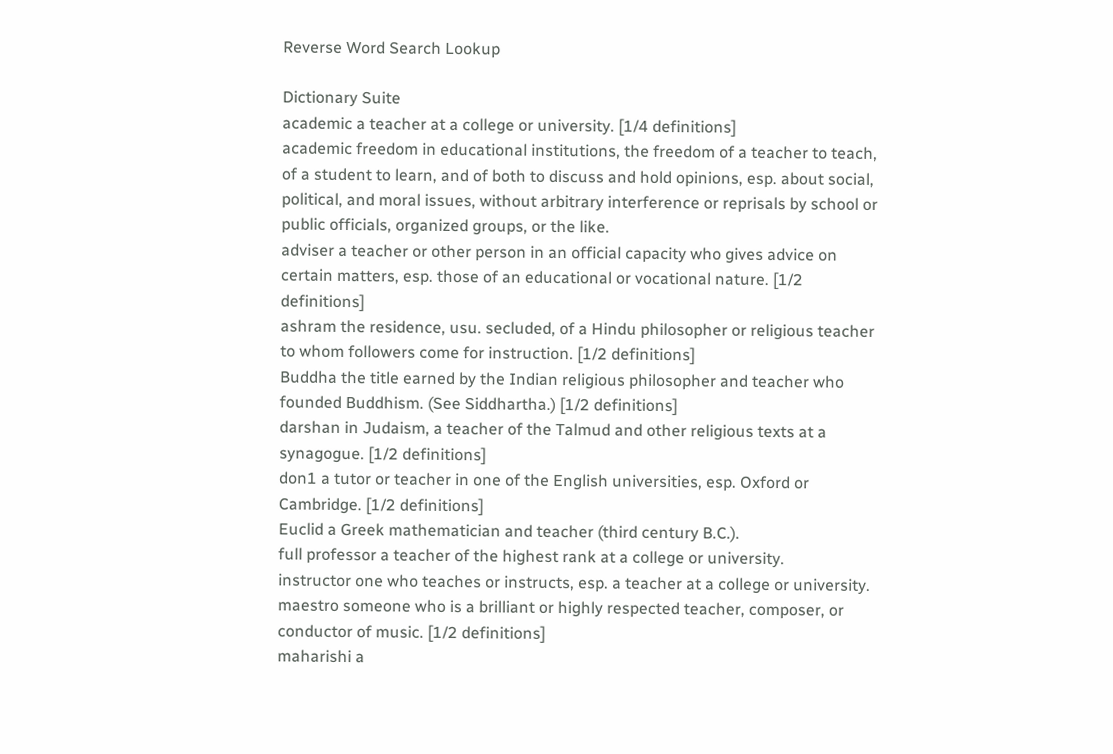Reverse Word Search Lookup

Dictionary Suite
academic a teacher at a college or university. [1/4 definitions]
academic freedom in educational institutions, the freedom of a teacher to teach, of a student to learn, and of both to discuss and hold opinions, esp. about social, political, and moral issues, without arbitrary interference or reprisals by school or public officials, organized groups, or the like.
adviser a teacher or other person in an official capacity who gives advice on certain matters, esp. those of an educational or vocational nature. [1/2 definitions]
ashram the residence, usu. secluded, of a Hindu philosopher or religious teacher to whom followers come for instruction. [1/2 definitions]
Buddha the title earned by the Indian religious philosopher and teacher who founded Buddhism. (See Siddhartha.) [1/2 definitions]
darshan in Judaism, a teacher of the Talmud and other religious texts at a synagogue. [1/2 definitions]
don1 a tutor or teacher in one of the English universities, esp. Oxford or Cambridge. [1/2 definitions]
Euclid a Greek mathematician and teacher (third century B.C.).
full professor a teacher of the highest rank at a college or university.
instructor one who teaches or instructs, esp. a teacher at a college or university.
maestro someone who is a brilliant or highly respected teacher, composer, or conductor of music. [1/2 definitions]
maharishi a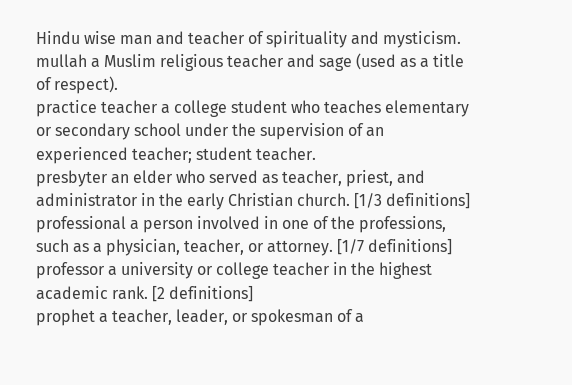Hindu wise man and teacher of spirituality and mysticism.
mullah a Muslim religious teacher and sage (used as a title of respect).
practice teacher a college student who teaches elementary or secondary school under the supervision of an experienced teacher; student teacher.
presbyter an elder who served as teacher, priest, and administrator in the early Christian church. [1/3 definitions]
professional a person involved in one of the professions, such as a physician, teacher, or attorney. [1/7 definitions]
professor a university or college teacher in the highest academic rank. [2 definitions]
prophet a teacher, leader, or spokesman of a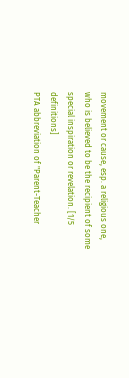movement or cause, esp. a religious one, who is believed to be the recipient of some special inspiration or revelation. [1/5 definitions]
PTA abbreviation of "Parent-Teacher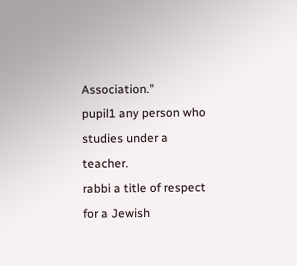Association."
pupil1 any person who studies under a teacher.
rabbi a title of respect for a Jewish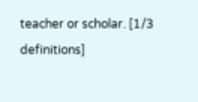teacher or scholar. [1/3 definitions]